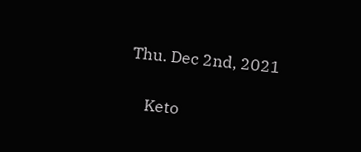Thu. Dec 2nd, 2021

    Keto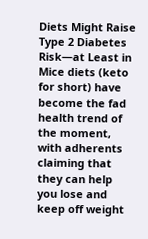Diets Might Raise Type 2 Diabetes Risk—at Least in Mice diets (keto for short) have become the fad health trend of the moment, with adherents claiming that they can help you lose and keep off weight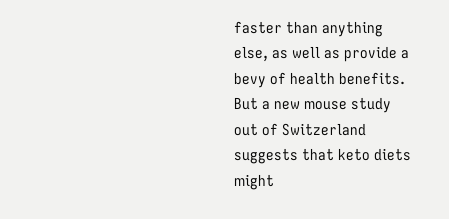faster than anything else, as well as provide a bevy of health benefits. But a new mouse study out of Switzerland suggests that keto diets might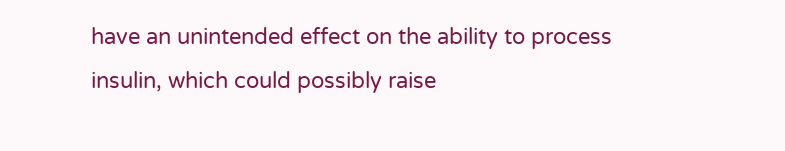have an unintended effect on the ability to process insulin, which could possibly raise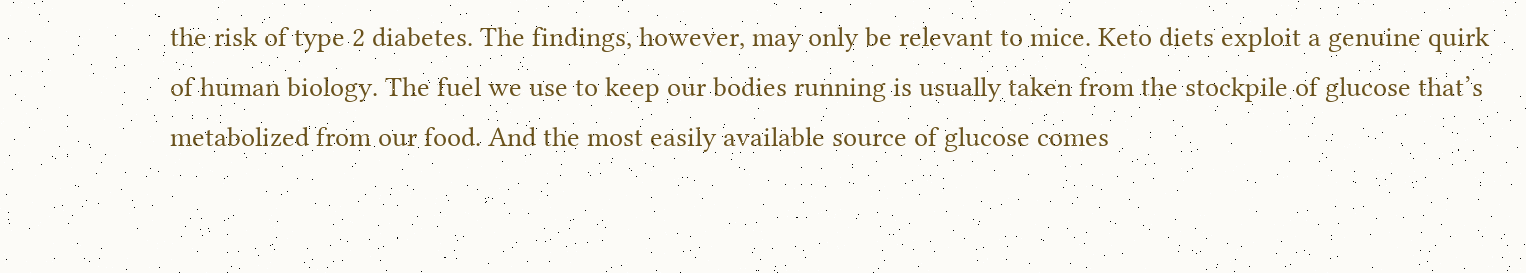the risk of type 2 diabetes. The findings, however, may only be relevant to mice. Keto diets exploit a genuine quirk of human biology. The fuel we use to keep our bodies running is usually taken from the stockpile of glucose that’s metabolized from our food. And the most easily available source of glucose comes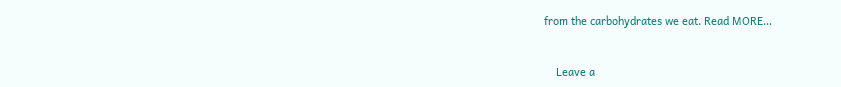from the carbohydrates we eat. Read MORE…


    Leave a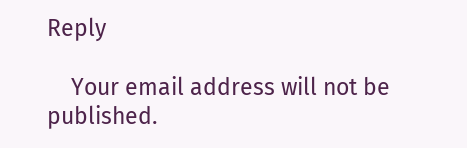Reply

    Your email address will not be published.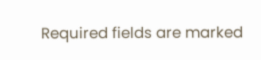Required fields are marked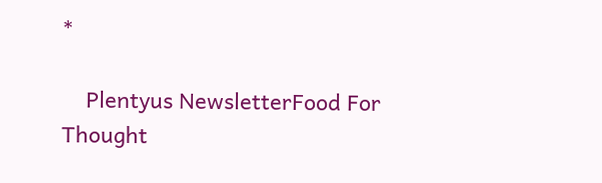*

    Plentyus NewsletterFood For Thought